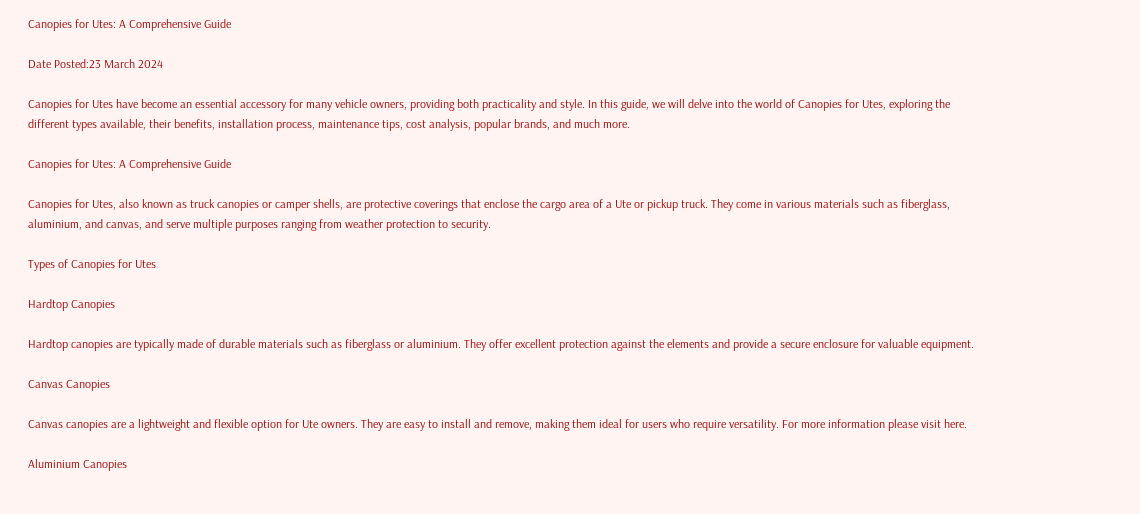Canopies for Utes: A Comprehensive Guide

Date Posted:23 March 2024

Canopies for Utes have become an essential accessory for many vehicle owners, providing both practicality and style. In this guide, we will delve into the world of Canopies for Utes, exploring the different types available, their benefits, installation process, maintenance tips, cost analysis, popular brands, and much more.

Canopies for Utes: A Comprehensive Guide

Canopies for Utes, also known as truck canopies or camper shells, are protective coverings that enclose the cargo area of a Ute or pickup truck. They come in various materials such as fiberglass, aluminium, and canvas, and serve multiple purposes ranging from weather protection to security.

Types of Canopies for Utes

Hardtop Canopies

Hardtop canopies are typically made of durable materials such as fiberglass or aluminium. They offer excellent protection against the elements and provide a secure enclosure for valuable equipment.

Canvas Canopies

Canvas canopies are a lightweight and flexible option for Ute owners. They are easy to install and remove, making them ideal for users who require versatility. For more information please visit here.

Aluminium Canopies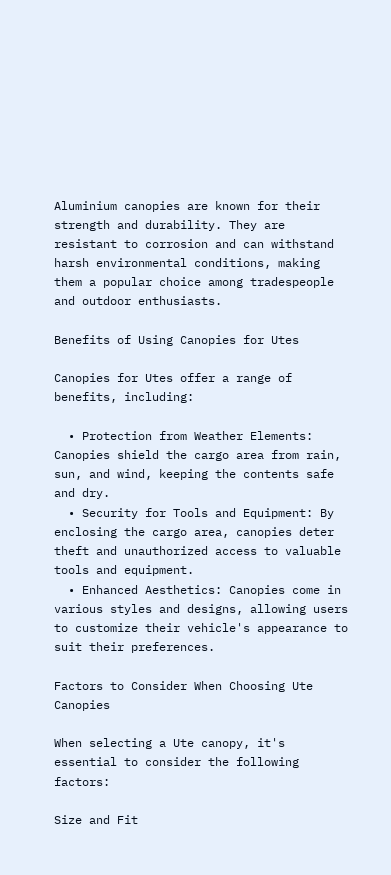Aluminium canopies are known for their strength and durability. They are resistant to corrosion and can withstand harsh environmental conditions, making them a popular choice among tradespeople and outdoor enthusiasts.

Benefits of Using Canopies for Utes

Canopies for Utes offer a range of benefits, including:

  • Protection from Weather Elements: Canopies shield the cargo area from rain, sun, and wind, keeping the contents safe and dry.
  • Security for Tools and Equipment: By enclosing the cargo area, canopies deter theft and unauthorized access to valuable tools and equipment.
  • Enhanced Aesthetics: Canopies come in various styles and designs, allowing users to customize their vehicle's appearance to suit their preferences.

Factors to Consider When Choosing Ute Canopies

When selecting a Ute canopy, it's essential to consider the following factors:

Size and Fit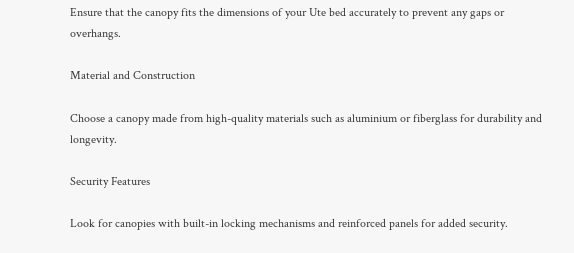Ensure that the canopy fits the dimensions of your Ute bed accurately to prevent any gaps or overhangs.

Material and Construction

Choose a canopy made from high-quality materials such as aluminium or fiberglass for durability and longevity.

Security Features

Look for canopies with built-in locking mechanisms and reinforced panels for added security.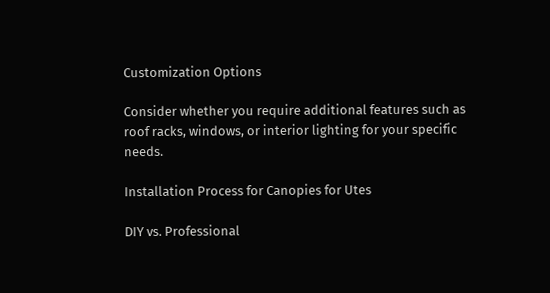Customization Options

Consider whether you require additional features such as roof racks, windows, or interior lighting for your specific needs.

Installation Process for Canopies for Utes

DIY vs. Professional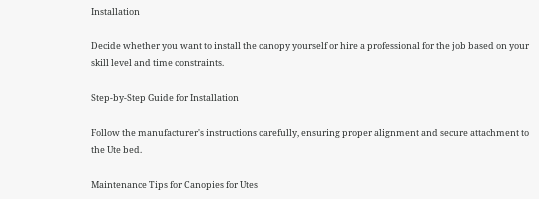Installation

Decide whether you want to install the canopy yourself or hire a professional for the job based on your skill level and time constraints.

Step-by-Step Guide for Installation

Follow the manufacturer's instructions carefully, ensuring proper alignment and secure attachment to the Ute bed.

Maintenance Tips for Canopies for Utes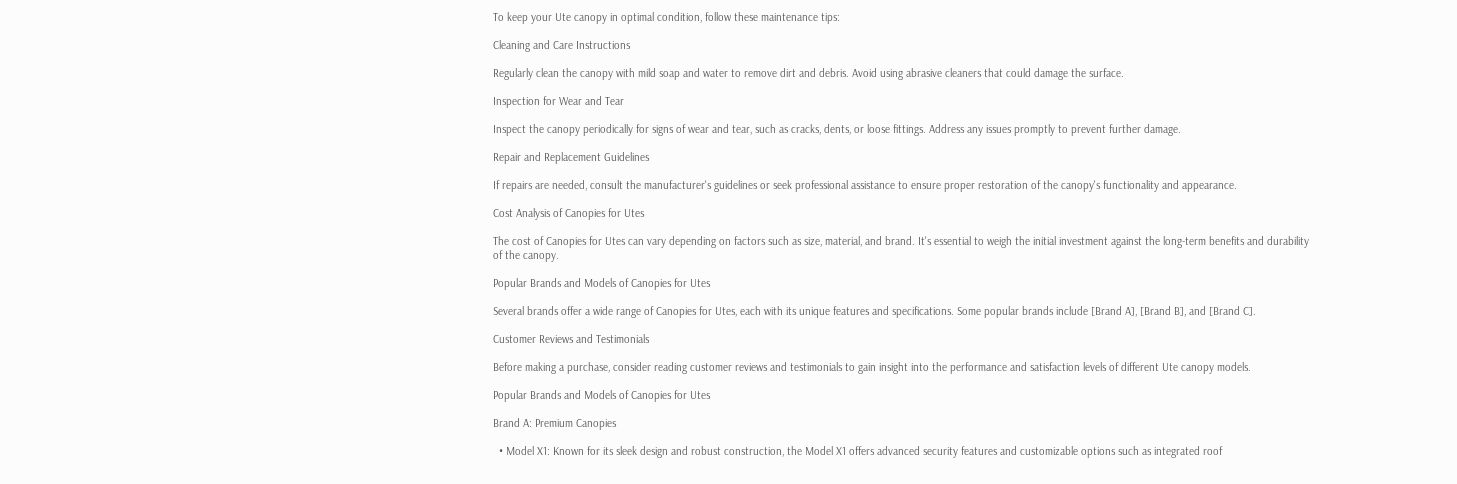To keep your Ute canopy in optimal condition, follow these maintenance tips:

Cleaning and Care Instructions

Regularly clean the canopy with mild soap and water to remove dirt and debris. Avoid using abrasive cleaners that could damage the surface.

Inspection for Wear and Tear

Inspect the canopy periodically for signs of wear and tear, such as cracks, dents, or loose fittings. Address any issues promptly to prevent further damage.

Repair and Replacement Guidelines

If repairs are needed, consult the manufacturer's guidelines or seek professional assistance to ensure proper restoration of the canopy's functionality and appearance.

Cost Analysis of Canopies for Utes

The cost of Canopies for Utes can vary depending on factors such as size, material, and brand. It's essential to weigh the initial investment against the long-term benefits and durability of the canopy.

Popular Brands and Models of Canopies for Utes

Several brands offer a wide range of Canopies for Utes, each with its unique features and specifications. Some popular brands include [Brand A], [Brand B], and [Brand C].

Customer Reviews and Testimonials

Before making a purchase, consider reading customer reviews and testimonials to gain insight into the performance and satisfaction levels of different Ute canopy models.

Popular Brands and Models of Canopies for Utes

Brand A: Premium Canopies

  • Model X1: Known for its sleek design and robust construction, the Model X1 offers advanced security features and customizable options such as integrated roof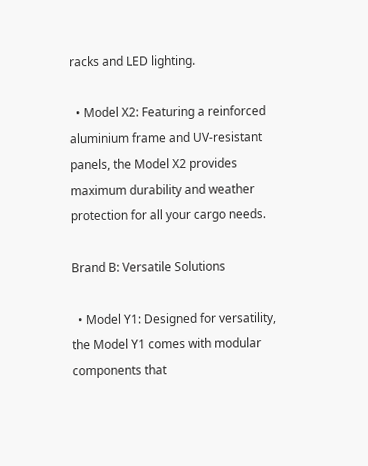racks and LED lighting.

  • Model X2: Featuring a reinforced aluminium frame and UV-resistant panels, the Model X2 provides maximum durability and weather protection for all your cargo needs.

Brand B: Versatile Solutions

  • Model Y1: Designed for versatility, the Model Y1 comes with modular components that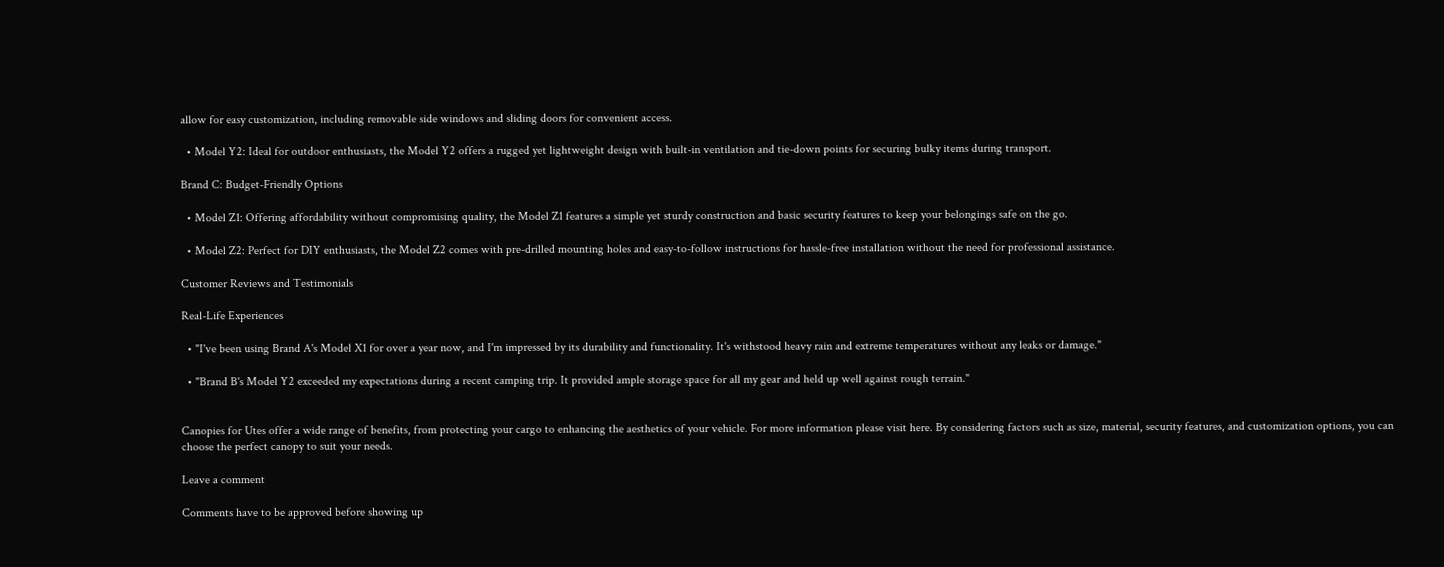allow for easy customization, including removable side windows and sliding doors for convenient access.

  • Model Y2: Ideal for outdoor enthusiasts, the Model Y2 offers a rugged yet lightweight design with built-in ventilation and tie-down points for securing bulky items during transport.

Brand C: Budget-Friendly Options

  • Model Z1: Offering affordability without compromising quality, the Model Z1 features a simple yet sturdy construction and basic security features to keep your belongings safe on the go.

  • Model Z2: Perfect for DIY enthusiasts, the Model Z2 comes with pre-drilled mounting holes and easy-to-follow instructions for hassle-free installation without the need for professional assistance.

Customer Reviews and Testimonials

Real-Life Experiences

  • "I've been using Brand A's Model X1 for over a year now, and I'm impressed by its durability and functionality. It's withstood heavy rain and extreme temperatures without any leaks or damage."

  • "Brand B's Model Y2 exceeded my expectations during a recent camping trip. It provided ample storage space for all my gear and held up well against rough terrain."


Canopies for Utes offer a wide range of benefits, from protecting your cargo to enhancing the aesthetics of your vehicle. For more information please visit here. By considering factors such as size, material, security features, and customization options, you can choose the perfect canopy to suit your needs.

Leave a comment

Comments have to be approved before showing up